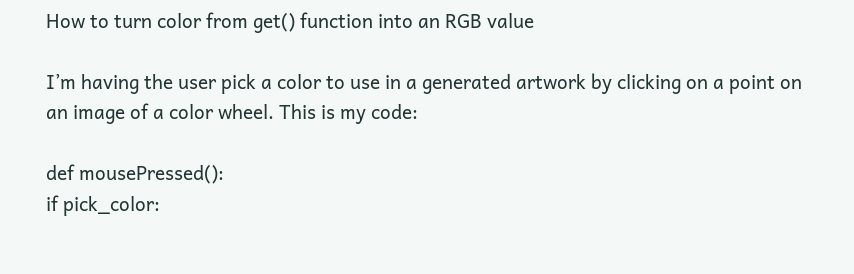How to turn color from get() function into an RGB value

I’m having the user pick a color to use in a generated artwork by clicking on a point on an image of a color wheel. This is my code:

def mousePressed():
if pick_color: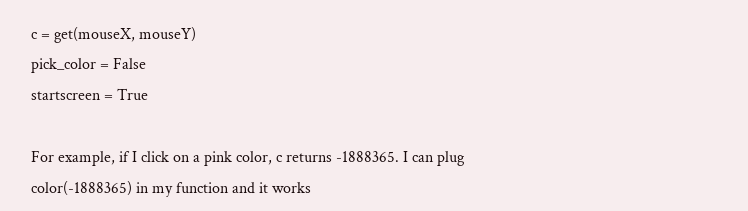c = get(mouseX, mouseY)
pick_color = False
startscreen = True

For example, if I click on a pink color, c returns -1888365. I can plug color(-1888365) in my function and it works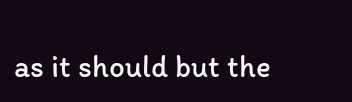as it should but the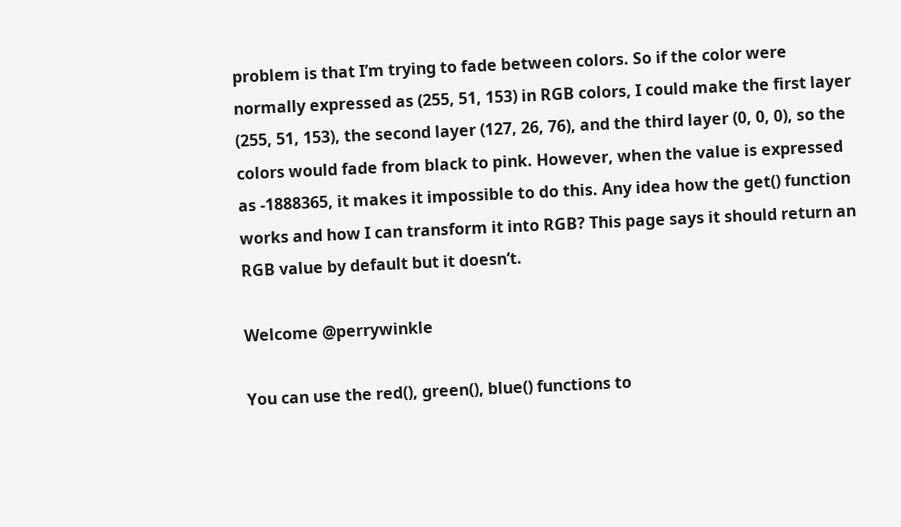problem is that I’m trying to fade between colors. So if the color were normally expressed as (255, 51, 153) in RGB colors, I could make the first layer (255, 51, 153), the second layer (127, 26, 76), and the third layer (0, 0, 0), so the colors would fade from black to pink. However, when the value is expressed as -1888365, it makes it impossible to do this. Any idea how the get() function works and how I can transform it into RGB? This page says it should return an RGB value by default but it doesn’t.

Welcome @perrywinkle

You can use the red(), green(), blue() functions to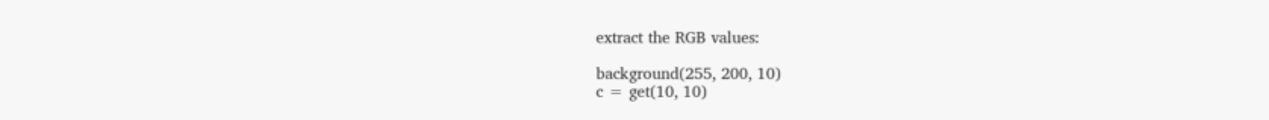extract the RGB values:

background(255, 200, 10)
c = get(10, 10)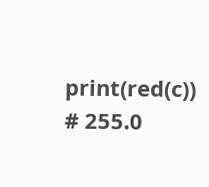print(red(c))    # 255.0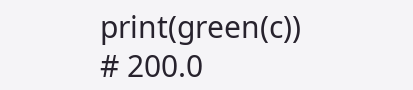print(green(c))  # 200.0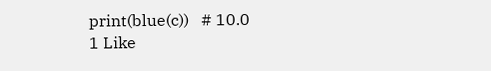print(blue(c))   # 10.0
1 Like